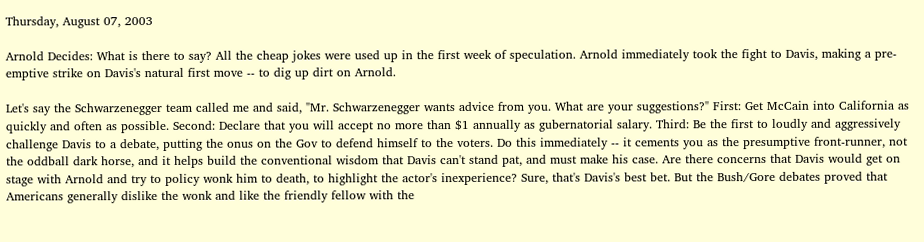Thursday, August 07, 2003

Arnold Decides: What is there to say? All the cheap jokes were used up in the first week of speculation. Arnold immediately took the fight to Davis, making a pre-emptive strike on Davis's natural first move -- to dig up dirt on Arnold.

Let's say the Schwarzenegger team called me and said, "Mr. Schwarzenegger wants advice from you. What are your suggestions?" First: Get McCain into California as quickly and often as possible. Second: Declare that you will accept no more than $1 annually as gubernatorial salary. Third: Be the first to loudly and aggressively challenge Davis to a debate, putting the onus on the Gov to defend himself to the voters. Do this immediately -- it cements you as the presumptive front-runner, not the oddball dark horse, and it helps build the conventional wisdom that Davis can't stand pat, and must make his case. Are there concerns that Davis would get on stage with Arnold and try to policy wonk him to death, to highlight the actor's inexperience? Sure, that's Davis's best bet. But the Bush/Gore debates proved that Americans generally dislike the wonk and like the friendly fellow with the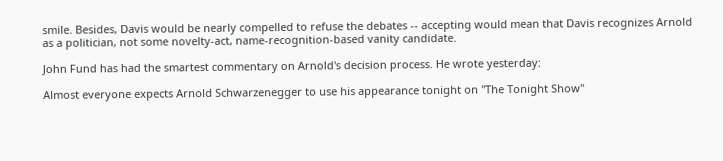smile. Besides, Davis would be nearly compelled to refuse the debates -- accepting would mean that Davis recognizes Arnold as a politician, not some novelty-act, name-recognition-based vanity candidate.

John Fund has had the smartest commentary on Arnold's decision process. He wrote yesterday:

Almost everyone expects Arnold Schwarzenegger to use his appearance tonight on "The Tonight Show"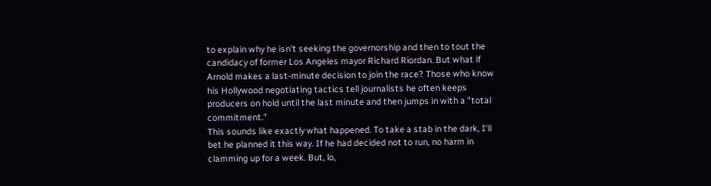to explain why he isn't seeking the governorship and then to tout the candidacy of former Los Angeles mayor Richard Riordan. But what if Arnold makes a last-minute decision to join the race? Those who know his Hollywood negotiating tactics tell journalists he often keeps producers on hold until the last minute and then jumps in with a "total commitment."
This sounds like exactly what happened. To take a stab in the dark, I'll bet he planned it this way. If he had decided not to run, no harm in clamming up for a week. But, lo,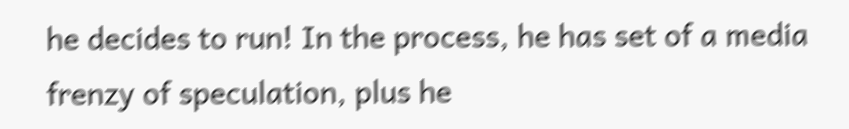he decides to run! In the process, he has set of a media frenzy of speculation, plus he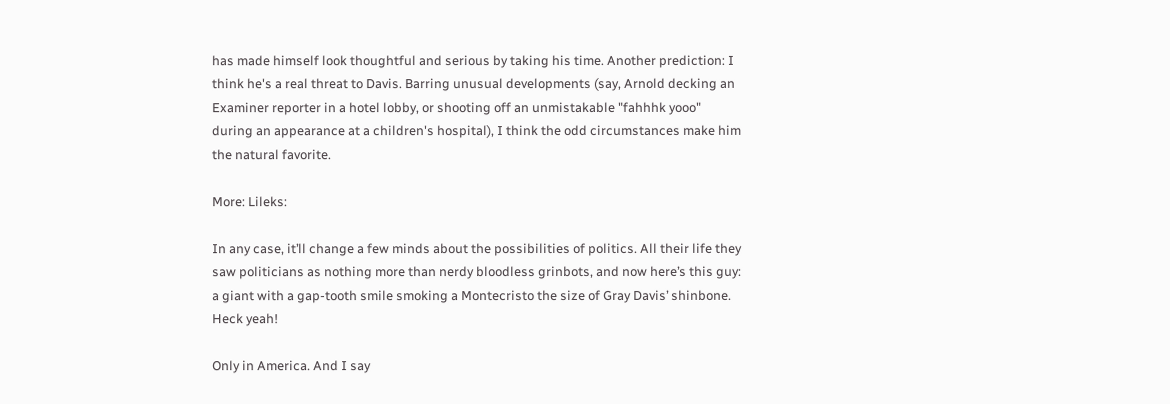has made himself look thoughtful and serious by taking his time. Another prediction: I think he's a real threat to Davis. Barring unusual developments (say, Arnold decking an Examiner reporter in a hotel lobby, or shooting off an unmistakable "fahhhk yooo" during an appearance at a children's hospital), I think the odd circumstances make him the natural favorite.

More: Lileks:

In any case, it’ll change a few minds about the possibilities of politics. All their life they saw politicians as nothing more than nerdy bloodless grinbots, and now here’s this guy: a giant with a gap-tooth smile smoking a Montecristo the size of Gray Davis’ shinbone. Heck yeah!

Only in America. And I say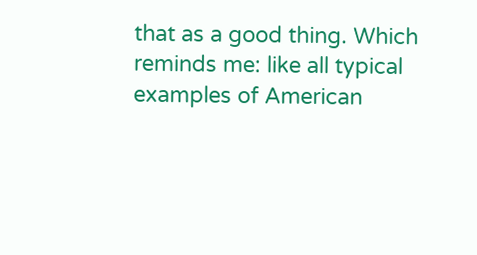that as a good thing. Which reminds me: like all typical examples of American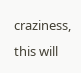craziness, this will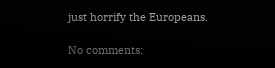just horrify the Europeans.

No comments: